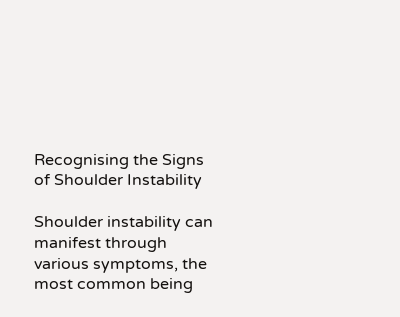Recognising the Signs of Shoulder Instability

Shoulder instability can manifest through various symptoms, the most common being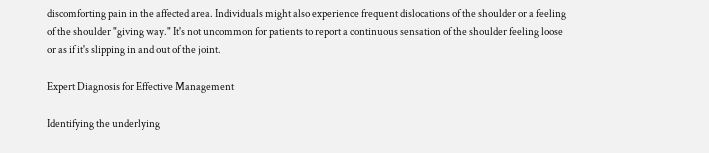discomforting pain in the affected area. Individuals might also experience frequent dislocations of the shoulder or a feeling of the shoulder "giving way." It's not uncommon for patients to report a continuous sensation of the shoulder feeling loose or as if it's slipping in and out of the joint.

Expert Diagnosis for Effective Management

Identifying the underlying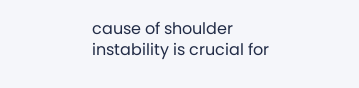cause of shoulder instability is crucial for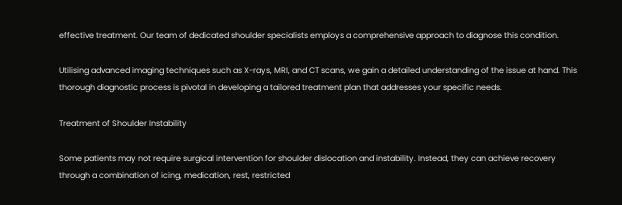effective treatment. Our team of dedicated shoulder specialists employs a comprehensive approach to diagnose this condition.

Utilising advanced imaging techniques such as X-rays, MRI, and CT scans, we gain a detailed understanding of the issue at hand. This thorough diagnostic process is pivotal in developing a tailored treatment plan that addresses your specific needs.

Treatment of Shoulder Instability

Some patients may not require surgical intervention for shoulder dislocation and instability. Instead, they can achieve recovery through a combination of icing, medication, rest, restricted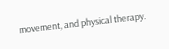movement, and physical therapy.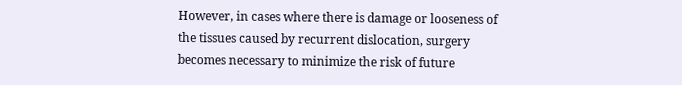However, in cases where there is damage or looseness of the tissues caused by recurrent dislocation, surgery becomes necessary to minimize the risk of future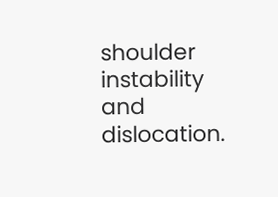shoulder instability and dislocation.